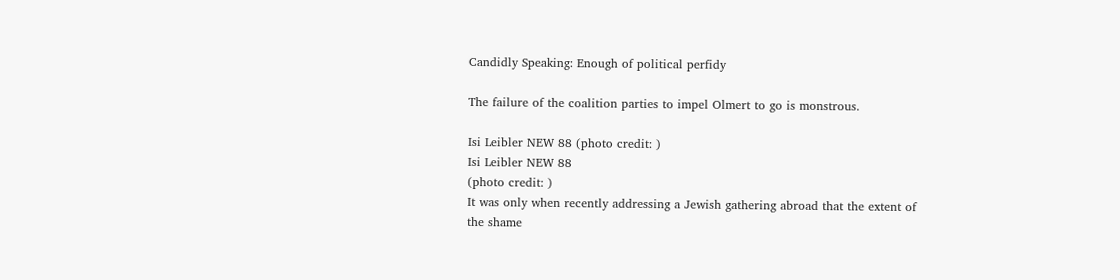Candidly Speaking: Enough of political perfidy

The failure of the coalition parties to impel Olmert to go is monstrous.

Isi Leibler NEW 88 (photo credit: )
Isi Leibler NEW 88
(photo credit: )
It was only when recently addressing a Jewish gathering abroad that the extent of the shame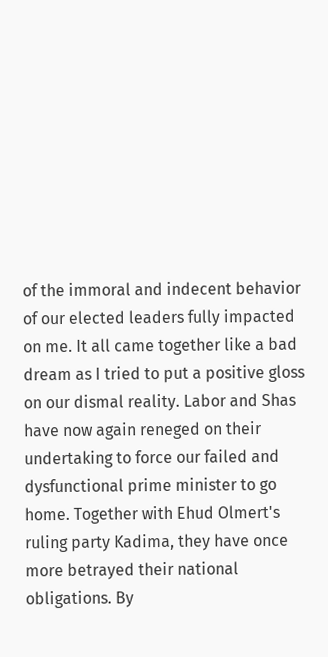of the immoral and indecent behavior of our elected leaders fully impacted on me. It all came together like a bad dream as I tried to put a positive gloss on our dismal reality. Labor and Shas have now again reneged on their undertaking to force our failed and dysfunctional prime minister to go home. Together with Ehud Olmert's ruling party Kadima, they have once more betrayed their national obligations. By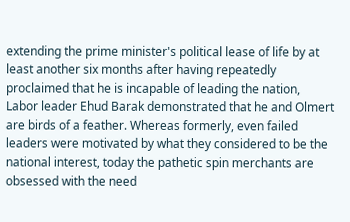extending the prime minister's political lease of life by at least another six months after having repeatedly proclaimed that he is incapable of leading the nation, Labor leader Ehud Barak demonstrated that he and Olmert are birds of a feather. Whereas formerly, even failed leaders were motivated by what they considered to be the national interest, today the pathetic spin merchants are obsessed with the need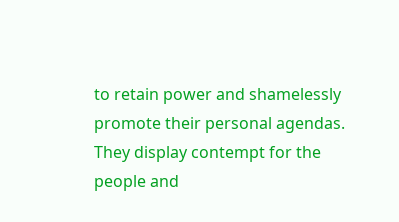to retain power and shamelessly promote their personal agendas. They display contempt for the people and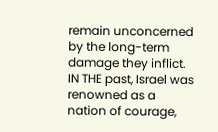remain unconcerned by the long-term damage they inflict. IN THE past, Israel was renowned as a nation of courage,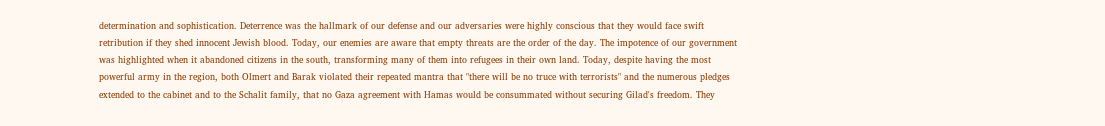determination and sophistication. Deterrence was the hallmark of our defense and our adversaries were highly conscious that they would face swift retribution if they shed innocent Jewish blood. Today, our enemies are aware that empty threats are the order of the day. The impotence of our government was highlighted when it abandoned citizens in the south, transforming many of them into refugees in their own land. Today, despite having the most powerful army in the region, both Olmert and Barak violated their repeated mantra that "there will be no truce with terrorists" and the numerous pledges extended to the cabinet and to the Schalit family, that no Gaza agreement with Hamas would be consummated without securing Gilad's freedom. They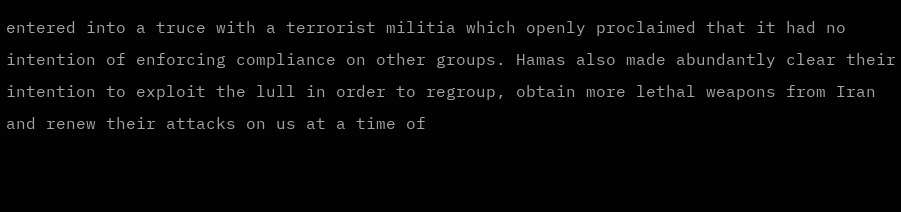entered into a truce with a terrorist militia which openly proclaimed that it had no intention of enforcing compliance on other groups. Hamas also made abundantly clear their intention to exploit the lull in order to regroup, obtain more lethal weapons from Iran and renew their attacks on us at a time of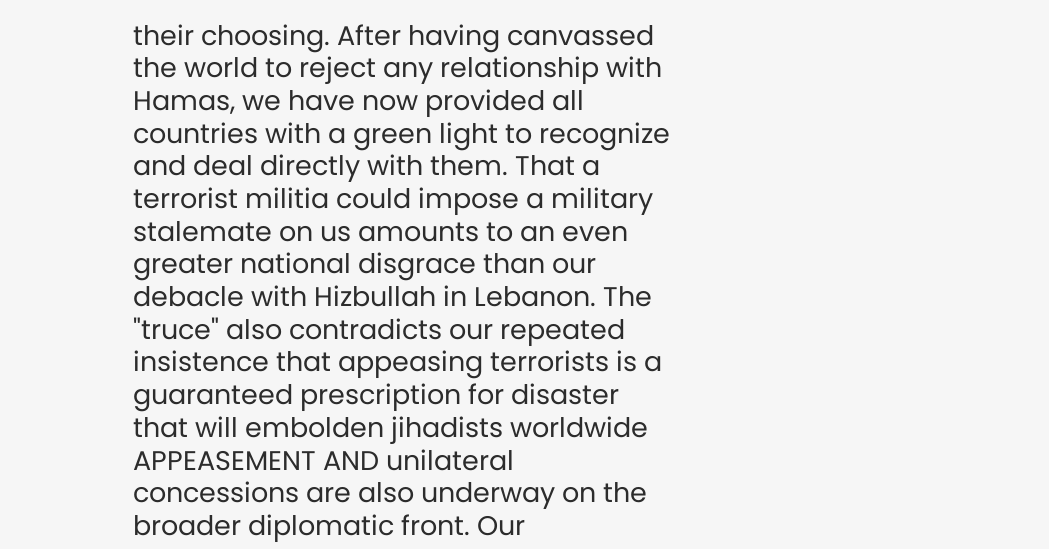their choosing. After having canvassed the world to reject any relationship with Hamas, we have now provided all countries with a green light to recognize and deal directly with them. That a terrorist militia could impose a military stalemate on us amounts to an even greater national disgrace than our debacle with Hizbullah in Lebanon. The "truce" also contradicts our repeated insistence that appeasing terrorists is a guaranteed prescription for disaster that will embolden jihadists worldwide APPEASEMENT AND unilateral concessions are also underway on the broader diplomatic front. Our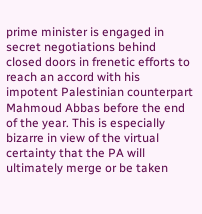prime minister is engaged in secret negotiations behind closed doors in frenetic efforts to reach an accord with his impotent Palestinian counterpart Mahmoud Abbas before the end of the year. This is especially bizarre in view of the virtual certainty that the PA will ultimately merge or be taken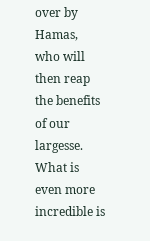over by Hamas, who will then reap the benefits of our largesse. What is even more incredible is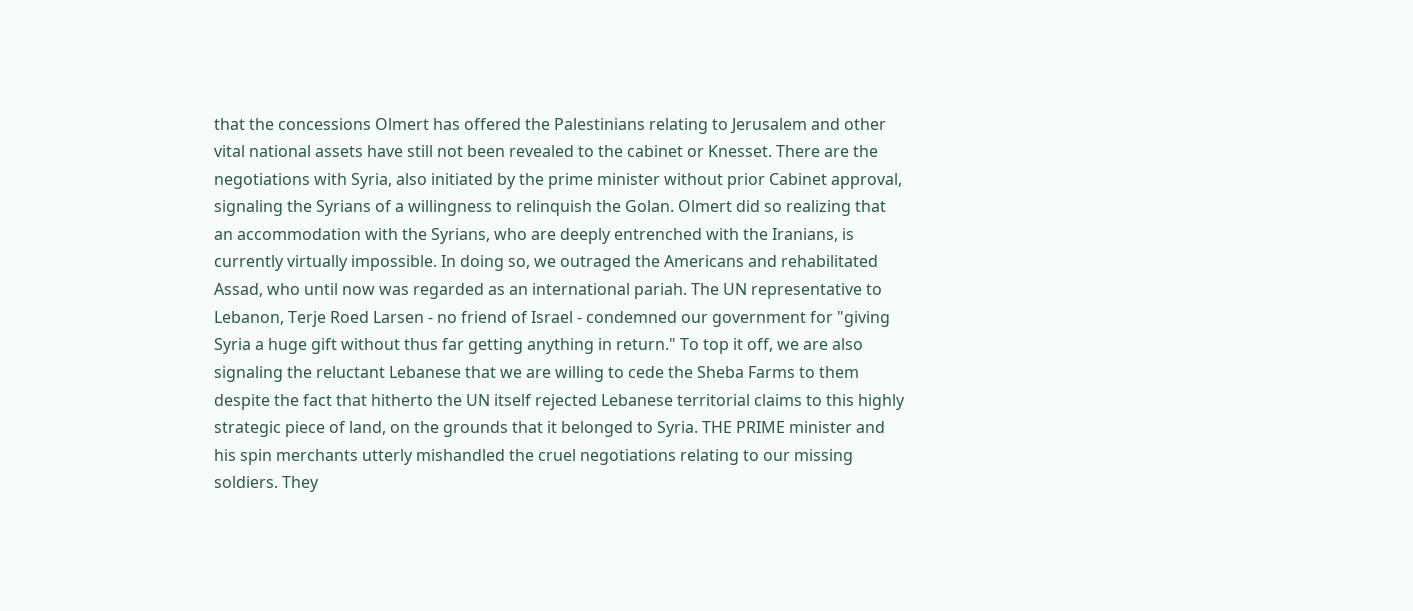that the concessions Olmert has offered the Palestinians relating to Jerusalem and other vital national assets have still not been revealed to the cabinet or Knesset. There are the negotiations with Syria, also initiated by the prime minister without prior Cabinet approval, signaling the Syrians of a willingness to relinquish the Golan. Olmert did so realizing that an accommodation with the Syrians, who are deeply entrenched with the Iranians, is currently virtually impossible. In doing so, we outraged the Americans and rehabilitated Assad, who until now was regarded as an international pariah. The UN representative to Lebanon, Terje Roed Larsen - no friend of Israel - condemned our government for "giving Syria a huge gift without thus far getting anything in return." To top it off, we are also signaling the reluctant Lebanese that we are willing to cede the Sheba Farms to them despite the fact that hitherto the UN itself rejected Lebanese territorial claims to this highly strategic piece of land, on the grounds that it belonged to Syria. THE PRIME minister and his spin merchants utterly mishandled the cruel negotiations relating to our missing soldiers. They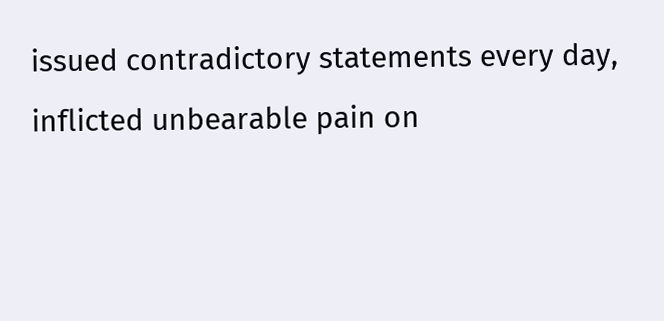issued contradictory statements every day, inflicted unbearable pain on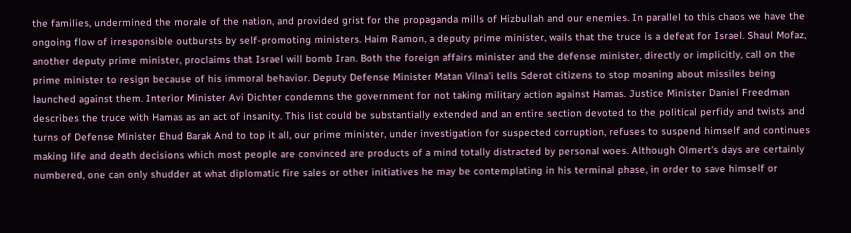the families, undermined the morale of the nation, and provided grist for the propaganda mills of Hizbullah and our enemies. In parallel to this chaos we have the ongoing flow of irresponsible outbursts by self-promoting ministers. Haim Ramon, a deputy prime minister, wails that the truce is a defeat for Israel. Shaul Mofaz, another deputy prime minister, proclaims that Israel will bomb Iran. Both the foreign affairs minister and the defense minister, directly or implicitly, call on the prime minister to resign because of his immoral behavior. Deputy Defense Minister Matan Vilna'i tells Sderot citizens to stop moaning about missiles being launched against them. Interior Minister Avi Dichter condemns the government for not taking military action against Hamas. Justice Minister Daniel Freedman describes the truce with Hamas as an act of insanity. This list could be substantially extended and an entire section devoted to the political perfidy and twists and turns of Defense Minister Ehud Barak And to top it all, our prime minister, under investigation for suspected corruption, refuses to suspend himself and continues making life and death decisions which most people are convinced are products of a mind totally distracted by personal woes. Although Olmert's days are certainly numbered, one can only shudder at what diplomatic fire sales or other initiatives he may be contemplating in his terminal phase, in order to save himself or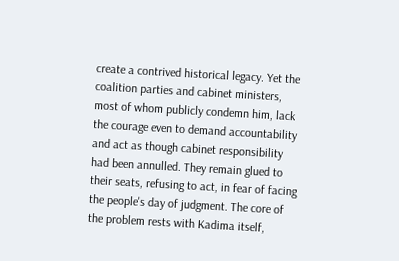create a contrived historical legacy. Yet the coalition parties and cabinet ministers, most of whom publicly condemn him, lack the courage even to demand accountability and act as though cabinet responsibility had been annulled. They remain glued to their seats, refusing to act, in fear of facing the people's day of judgment. The core of the problem rests with Kadima itself,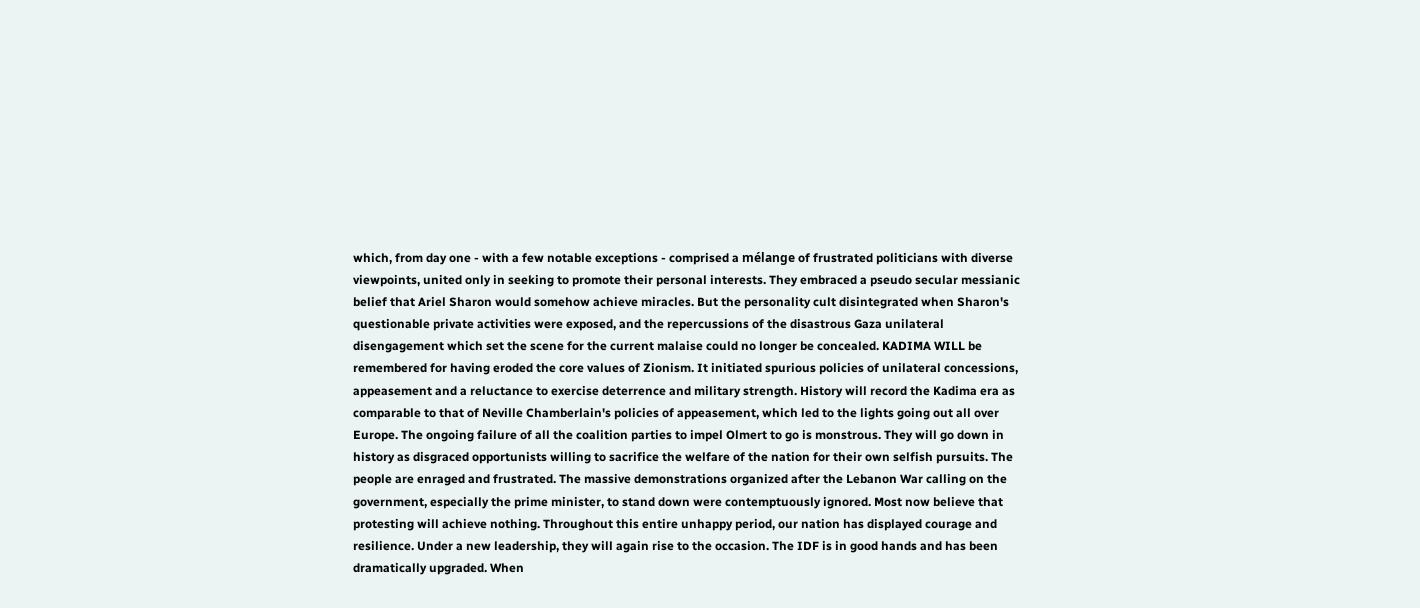which, from day one - with a few notable exceptions - comprised a mélange of frustrated politicians with diverse viewpoints, united only in seeking to promote their personal interests. They embraced a pseudo secular messianic belief that Ariel Sharon would somehow achieve miracles. But the personality cult disintegrated when Sharon's questionable private activities were exposed, and the repercussions of the disastrous Gaza unilateral disengagement which set the scene for the current malaise could no longer be concealed. KADIMA WILL be remembered for having eroded the core values of Zionism. It initiated spurious policies of unilateral concessions, appeasement and a reluctance to exercise deterrence and military strength. History will record the Kadima era as comparable to that of Neville Chamberlain's policies of appeasement, which led to the lights going out all over Europe. The ongoing failure of all the coalition parties to impel Olmert to go is monstrous. They will go down in history as disgraced opportunists willing to sacrifice the welfare of the nation for their own selfish pursuits. The people are enraged and frustrated. The massive demonstrations organized after the Lebanon War calling on the government, especially the prime minister, to stand down were contemptuously ignored. Most now believe that protesting will achieve nothing. Throughout this entire unhappy period, our nation has displayed courage and resilience. Under a new leadership, they will again rise to the occasion. The IDF is in good hands and has been dramatically upgraded. When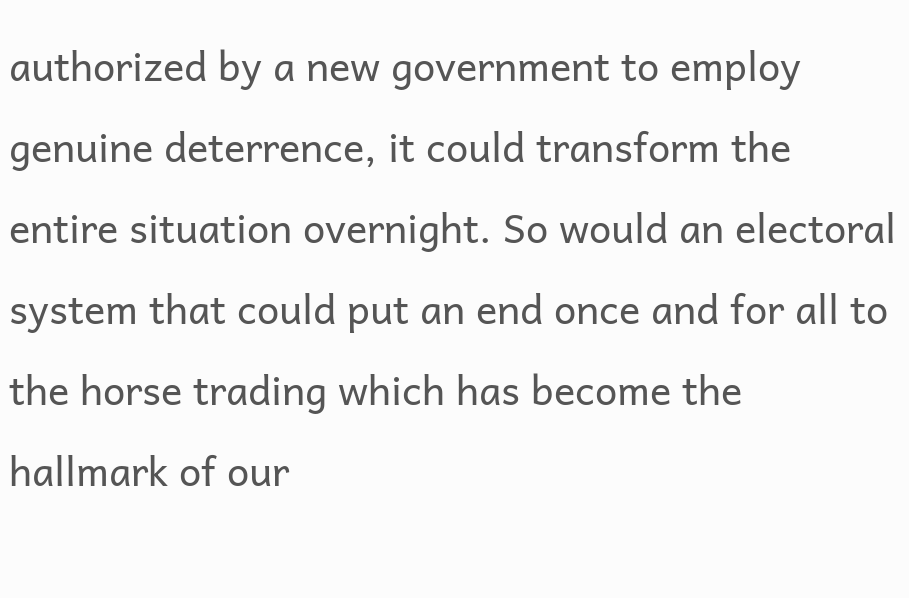authorized by a new government to employ genuine deterrence, it could transform the entire situation overnight. So would an electoral system that could put an end once and for all to the horse trading which has become the hallmark of our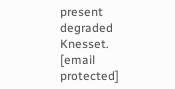present degraded Knesset. [email protected]